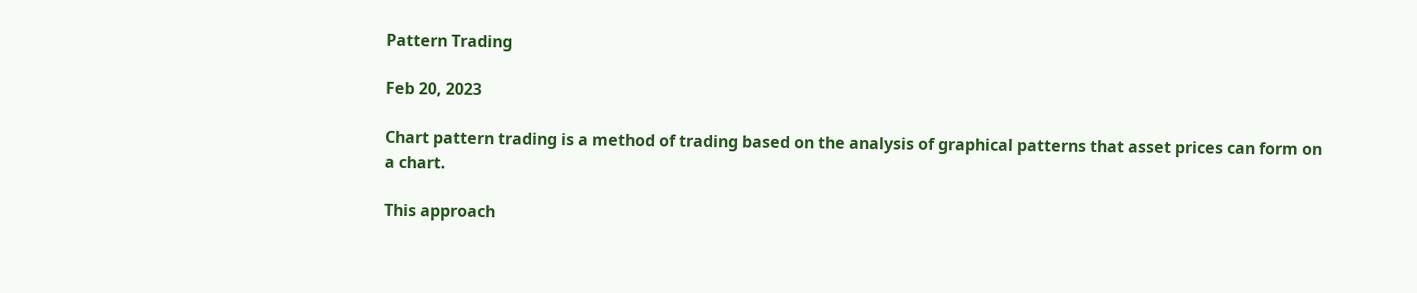Pattern Trading

Feb 20, 2023

Chart pattern trading is a method of trading based on the analysis of graphical patterns that asset prices can form on a chart.

This approach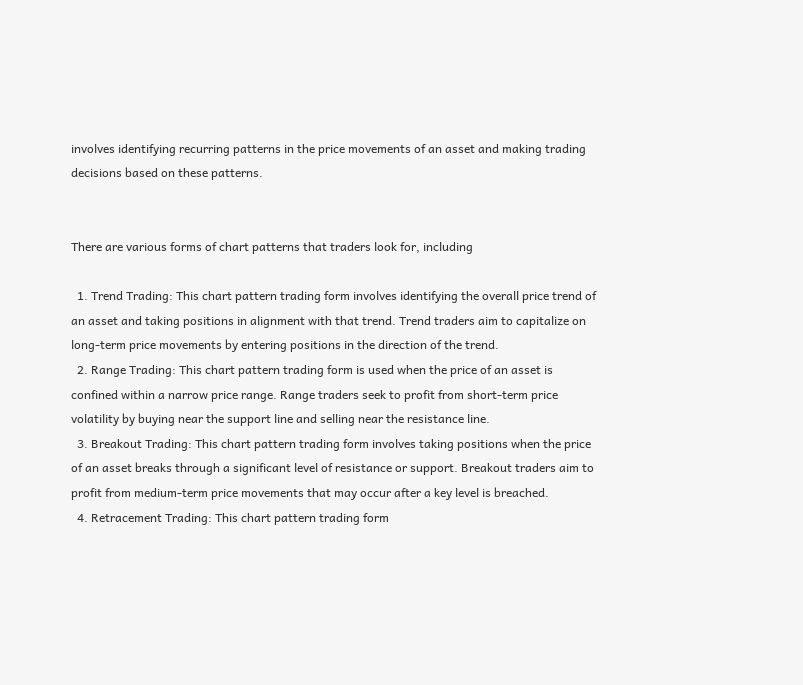involves identifying recurring patterns in the price movements of an asset and making trading decisions based on these patterns.


There are various forms of chart patterns that traders look for, including

  1. Trend Trading: This chart pattern trading form involves identifying the overall price trend of an asset and taking positions in alignment with that trend. Trend traders aim to capitalize on long-term price movements by entering positions in the direction of the trend.
  2. Range Trading: This chart pattern trading form is used when the price of an asset is confined within a narrow price range. Range traders seek to profit from short-term price volatility by buying near the support line and selling near the resistance line.
  3. Breakout Trading: This chart pattern trading form involves taking positions when the price of an asset breaks through a significant level of resistance or support. Breakout traders aim to profit from medium-term price movements that may occur after a key level is breached.
  4. Retracement Trading: This chart pattern trading form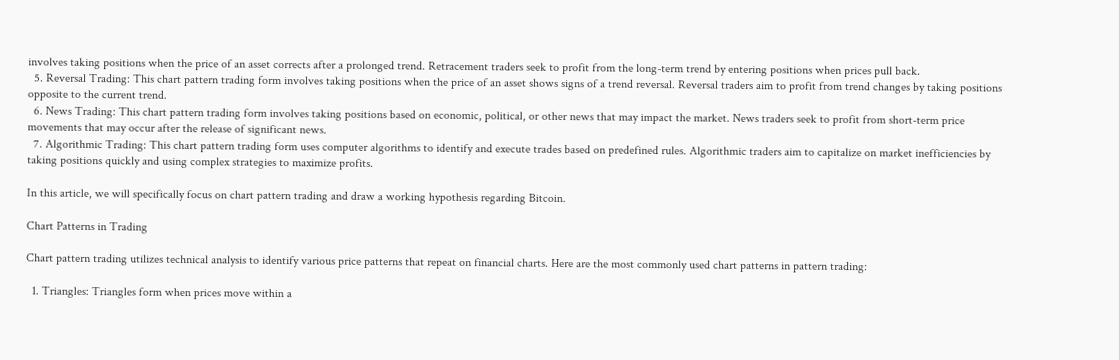involves taking positions when the price of an asset corrects after a prolonged trend. Retracement traders seek to profit from the long-term trend by entering positions when prices pull back.
  5. Reversal Trading: This chart pattern trading form involves taking positions when the price of an asset shows signs of a trend reversal. Reversal traders aim to profit from trend changes by taking positions opposite to the current trend.
  6. News Trading: This chart pattern trading form involves taking positions based on economic, political, or other news that may impact the market. News traders seek to profit from short-term price movements that may occur after the release of significant news.
  7. Algorithmic Trading: This chart pattern trading form uses computer algorithms to identify and execute trades based on predefined rules. Algorithmic traders aim to capitalize on market inefficiencies by taking positions quickly and using complex strategies to maximize profits.

In this article, we will specifically focus on chart pattern trading and draw a working hypothesis regarding Bitcoin.

Chart Patterns in Trading

Chart pattern trading utilizes technical analysis to identify various price patterns that repeat on financial charts. Here are the most commonly used chart patterns in pattern trading:

  1. Triangles: Triangles form when prices move within a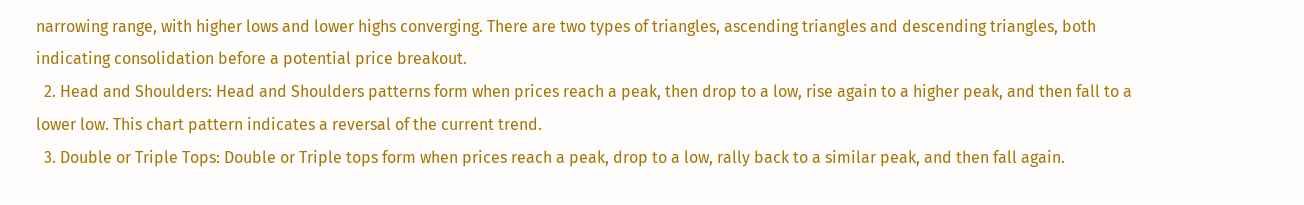narrowing range, with higher lows and lower highs converging. There are two types of triangles, ascending triangles and descending triangles, both indicating consolidation before a potential price breakout.
  2. Head and Shoulders: Head and Shoulders patterns form when prices reach a peak, then drop to a low, rise again to a higher peak, and then fall to a lower low. This chart pattern indicates a reversal of the current trend.
  3. Double or Triple Tops: Double or Triple tops form when prices reach a peak, drop to a low, rally back to a similar peak, and then fall again.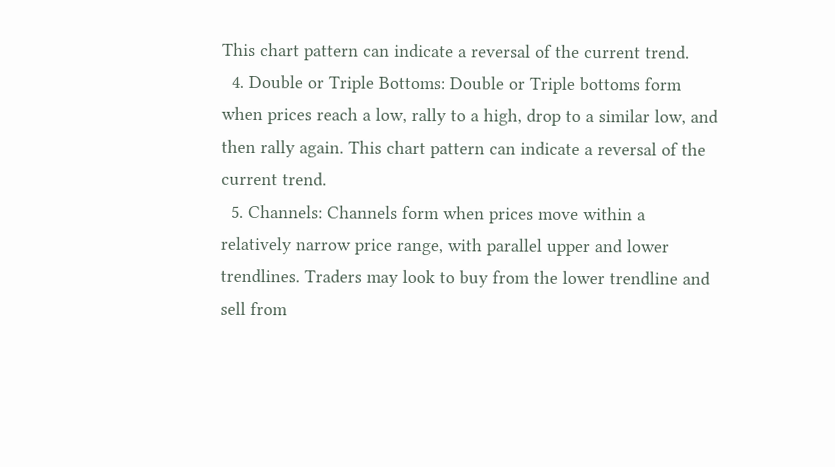This chart pattern can indicate a reversal of the current trend.
  4. Double or Triple Bottoms: Double or Triple bottoms form when prices reach a low, rally to a high, drop to a similar low, and then rally again. This chart pattern can indicate a reversal of the current trend.
  5. Channels: Channels form when prices move within a relatively narrow price range, with parallel upper and lower trendlines. Traders may look to buy from the lower trendline and sell from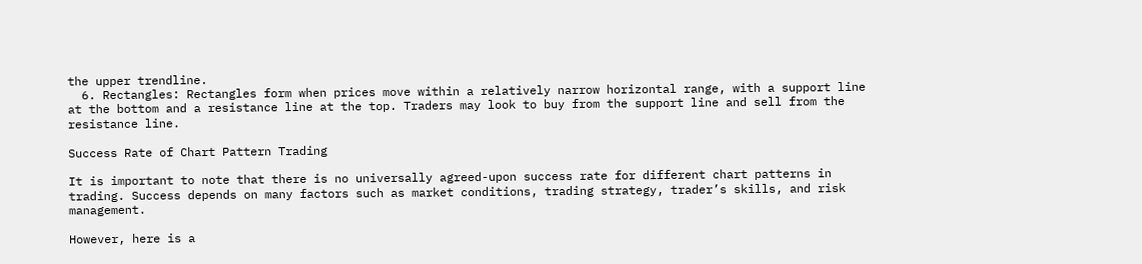the upper trendline.
  6. Rectangles: Rectangles form when prices move within a relatively narrow horizontal range, with a support line at the bottom and a resistance line at the top. Traders may look to buy from the support line and sell from the resistance line.

Success Rate of Chart Pattern Trading

It is important to note that there is no universally agreed-upon success rate for different chart patterns in trading. Success depends on many factors such as market conditions, trading strategy, trader’s skills, and risk management.

However, here is a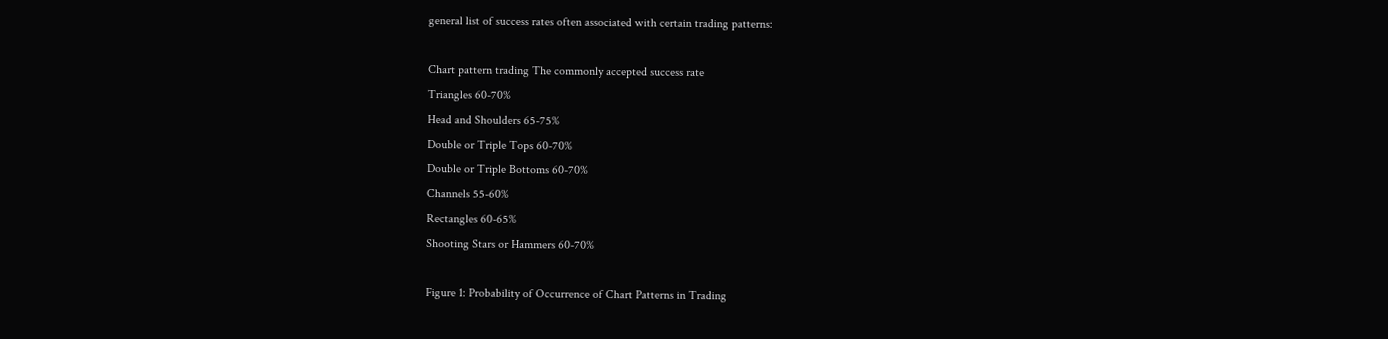general list of success rates often associated with certain trading patterns:

Chart pattern trading The commonly accepted success rate
Triangles 60-70%
Head and Shoulders 65-75%
Double or Triple Tops 60-70%
Double or Triple Bottoms 60-70%
Channels 55-60%
Rectangles 60-65%
Shooting Stars or Hammers 60-70%

Figure 1: Probability of Occurrence of Chart Patterns in Trading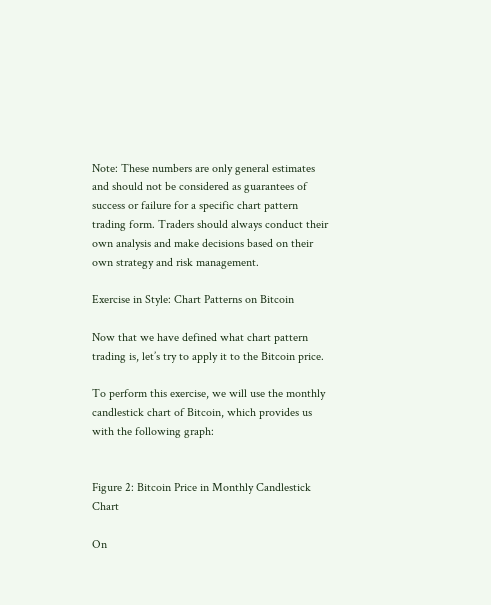Note: These numbers are only general estimates and should not be considered as guarantees of success or failure for a specific chart pattern trading form. Traders should always conduct their own analysis and make decisions based on their own strategy and risk management.

Exercise in Style: Chart Patterns on Bitcoin

Now that we have defined what chart pattern trading is, let’s try to apply it to the Bitcoin price.

To perform this exercise, we will use the monthly candlestick chart of Bitcoin, which provides us with the following graph:


Figure 2: Bitcoin Price in Monthly Candlestick Chart

On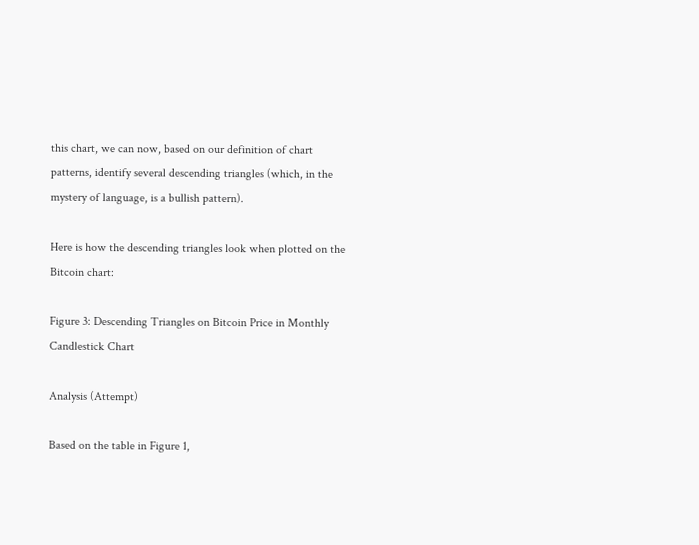this chart, we can now, based on our definition of chart patterns, identify several descending triangles (which, in the mystery of language, is a bullish pattern).

Here is how the descending triangles look when plotted on the Bitcoin chart:

Figure 3: Descending Triangles on Bitcoin Price in Monthly Candlestick Chart

Analysis (Attempt)

Based on the table in Figure 1,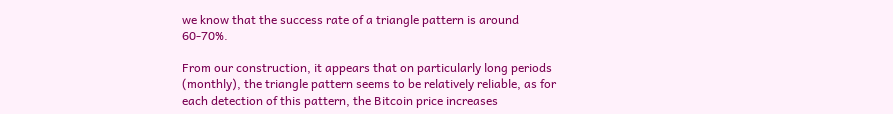we know that the success rate of a triangle pattern is around 60-70%.

From our construction, it appears that on particularly long periods (monthly), the triangle pattern seems to be relatively reliable, as for each detection of this pattern, the Bitcoin price increases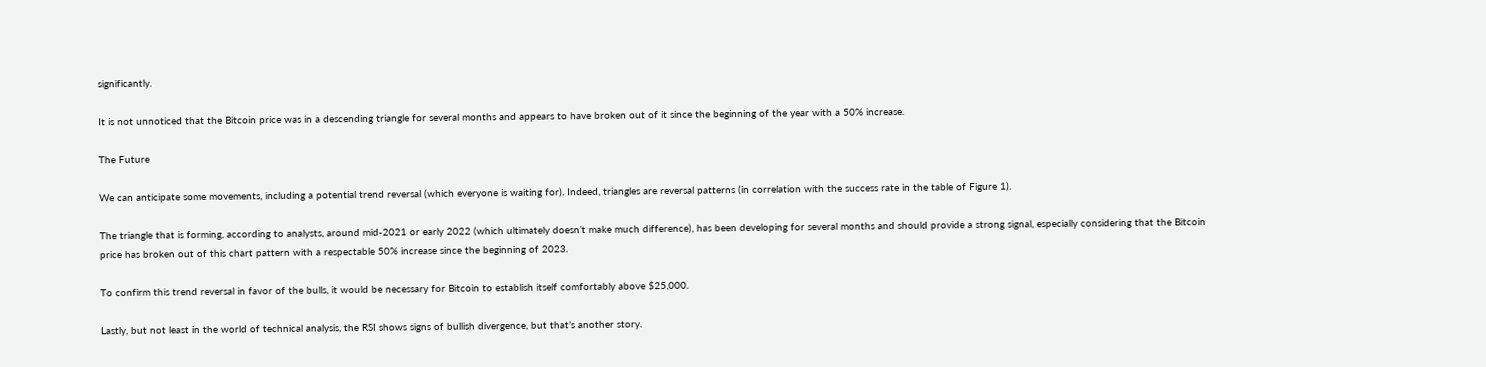significantly.

It is not unnoticed that the Bitcoin price was in a descending triangle for several months and appears to have broken out of it since the beginning of the year with a 50% increase.

The Future

We can anticipate some movements, including a potential trend reversal (which everyone is waiting for). Indeed, triangles are reversal patterns (in correlation with the success rate in the table of Figure 1).

The triangle that is forming, according to analysts, around mid-2021 or early 2022 (which ultimately doesn’t make much difference), has been developing for several months and should provide a strong signal, especially considering that the Bitcoin price has broken out of this chart pattern with a respectable 50% increase since the beginning of 2023.

To confirm this trend reversal in favor of the bulls, it would be necessary for Bitcoin to establish itself comfortably above $25,000.

Lastly, but not least in the world of technical analysis, the RSI shows signs of bullish divergence, but that’s another story.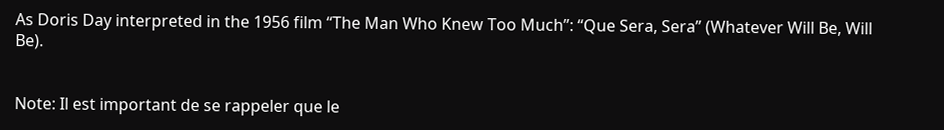As Doris Day interpreted in the 1956 film “The Man Who Knew Too Much”: “Que Sera, Sera” (Whatever Will Be, Will Be).


Note: Il est important de se rappeler que le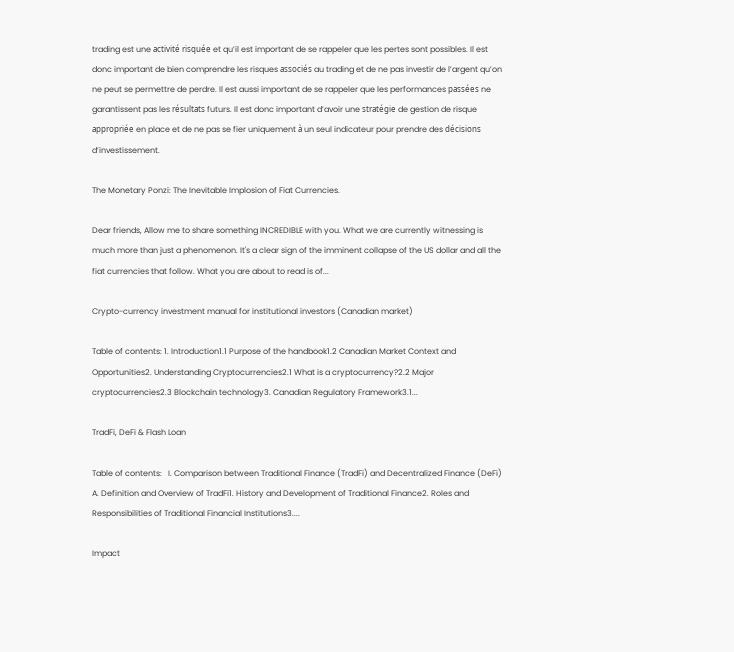trading est une activité risquée et qu’il est important de se rappeler que les pertes sont possibles. Il est donc important de bien comprendre les risques associés au trading et de ne pas investir de l’argent qu’on ne peut se permettre de perdre. Il est aussi important de se rappeler que les performances passées ne garantissent pas les résultats futurs. Il est donc important d’avoir une stratégie de gestion de risque appropriée en place et de ne pas se fier uniquement à un seul indicateur pour prendre des décisions d’investissement.

The Monetary Ponzi: The Inevitable Implosion of Fiat Currencies.

Dear friends, Allow me to share something INCREDIBLE with you. What we are currently witnessing is much more than just a phenomenon. It's a clear sign of the imminent collapse of the US dollar and all the fiat currencies that follow. What you are about to read is of...

Crypto-currency investment manual for institutional investors (Canadian market)

Table of contents: 1. Introduction1.1 Purpose of the handbook1.2 Canadian Market Context and Opportunities2. Understanding Cryptocurrencies2.1 What is a cryptocurrency?2.2 Major cryptocurrencies2.3 Blockchain technology3. Canadian Regulatory Framework3.1...

TradFi, DeFi & Flash Loan

Table of contents:   I. Comparison between Traditional Finance (TradFi) and Decentralized Finance (DeFi) A. Definition and Overview of TradFi1. History and Development of Traditional Finance2. Roles and Responsibilities of Traditional Financial Institutions3....

Impact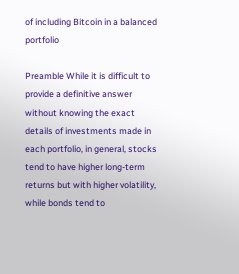of including Bitcoin in a balanced portfolio

Preamble While it is difficult to provide a definitive answer without knowing the exact details of investments made in each portfolio, in general, stocks tend to have higher long-term returns but with higher volatility, while bonds tend to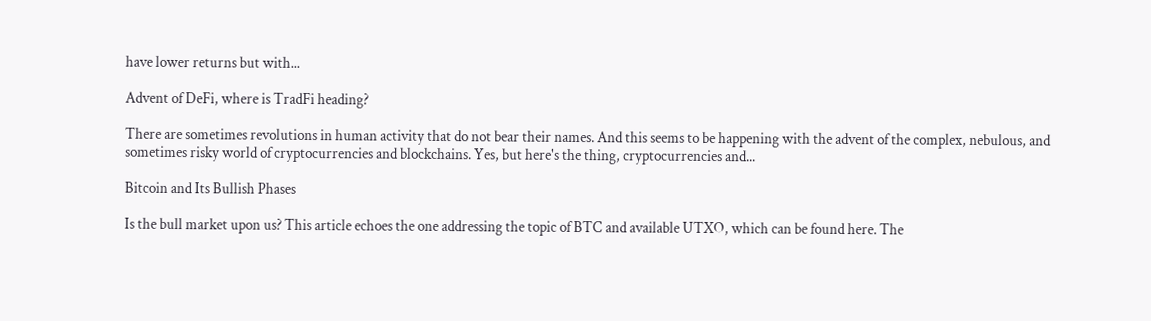have lower returns but with...

Advent of DeFi, where is TradFi heading?

There are sometimes revolutions in human activity that do not bear their names. And this seems to be happening with the advent of the complex, nebulous, and sometimes risky world of cryptocurrencies and blockchains. Yes, but here's the thing, cryptocurrencies and...

Bitcoin and Its Bullish Phases

Is the bull market upon us? This article echoes the one addressing the topic of BTC and available UTXO, which can be found here. The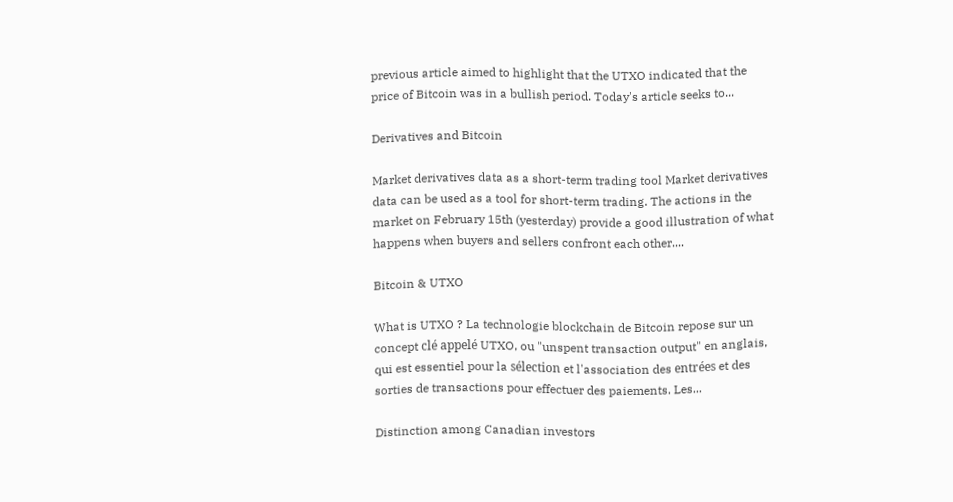previous article aimed to highlight that the UTXO indicated that the price of Bitcoin was in a bullish period. Today's article seeks to...

Derivatives and Bitcoin

Market derivatives data as a short-term trading tool Market derivatives data can be used as a tool for short-term trading. The actions in the market on February 15th (yesterday) provide a good illustration of what happens when buyers and sellers confront each other....

Bitcoin & UTXO

What is UTXO ? La technologie blockchain de Bitcoin repose sur un concept clé appelé UTXO, ou "unspent transaction output" en anglais, qui est essentiel pour la sélection et l'association des entrées et des sorties de transactions pour effectuer des paiements. Les...

Distinction among Canadian investors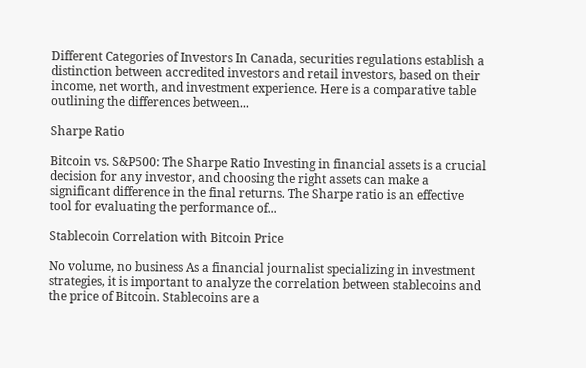Different Categories of Investors In Canada, securities regulations establish a distinction between accredited investors and retail investors, based on their income, net worth, and investment experience. Here is a comparative table outlining the differences between...

Sharpe Ratio

Bitcoin vs. S&P500: The Sharpe Ratio Investing in financial assets is a crucial decision for any investor, and choosing the right assets can make a significant difference in the final returns. The Sharpe ratio is an effective tool for evaluating the performance of...

Stablecoin Correlation with Bitcoin Price

No volume, no business As a financial journalist specializing in investment strategies, it is important to analyze the correlation between stablecoins and the price of Bitcoin. Stablecoins are a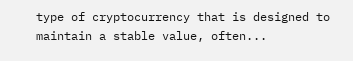type of cryptocurrency that is designed to maintain a stable value, often...